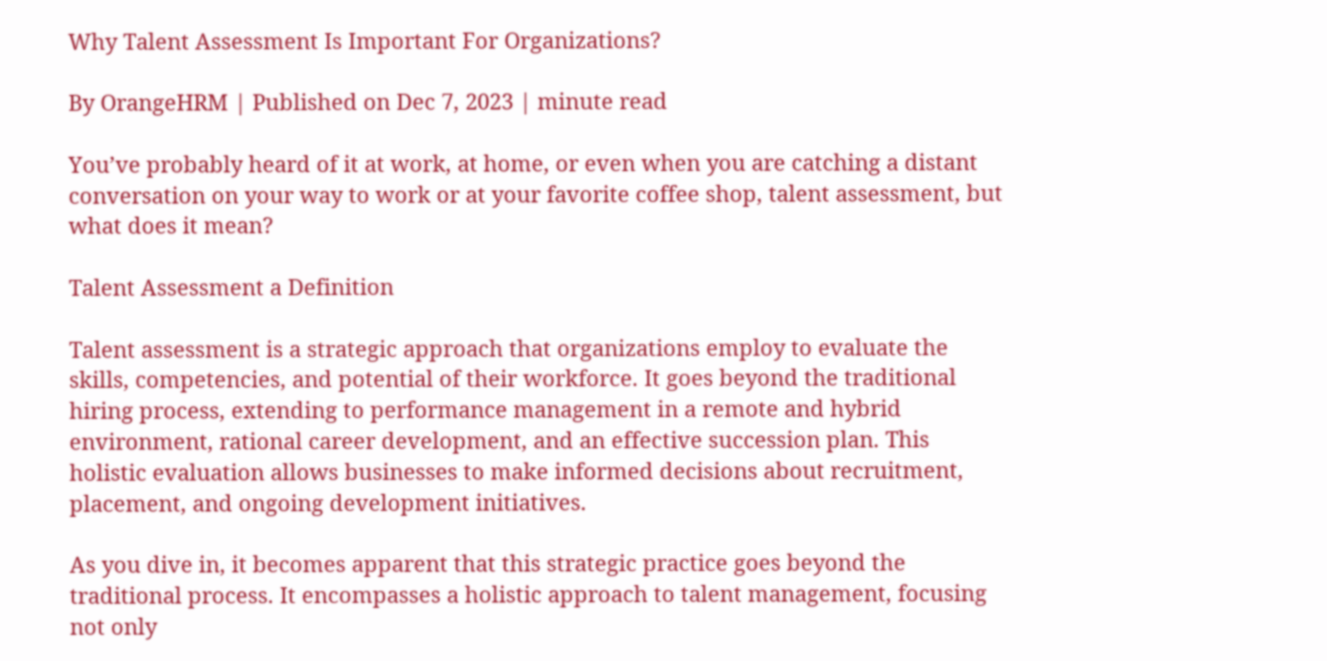Why Talent Assessment Is Important For Organizations?

By OrangeHRM | Published on Dec 7, 2023 | minute read

You’ve probably heard of it at work, at home, or even when you are catching a distant conversation on your way to work or at your favorite coffee shop, talent assessment, but what does it mean?

Talent Assessment a Definition

Talent assessment is a strategic approach that organizations employ to evaluate the skills, competencies, and potential of their workforce. It goes beyond the traditional hiring process, extending to performance management in a remote and hybrid environment, rational career development, and an effective succession plan. This holistic evaluation allows businesses to make informed decisions about recruitment, placement, and ongoing development initiatives.

As you dive in, it becomes apparent that this strategic practice goes beyond the traditional process. It encompasses a holistic approach to talent management, focusing not only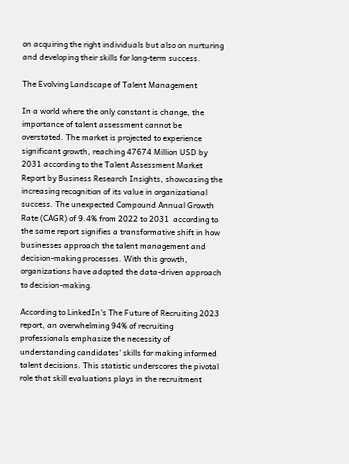on acquiring the right individuals but also on nurturing and developing their skills for long-term success.

The Evolving Landscape of Talent Management

In a world where the only constant is change, the importance of talent assessment cannot be overstated. The market is projected to experience significant growth, reaching 47674 Million USD by 2031 according to the Talent Assessment Market Report by Business Research Insights, showcasing the increasing recognition of its value in organizational success. The unexpected Compound Annual Growth Rate (CAGR) of 9.4% from 2022 to 2031  according to the same report signifies a transformative shift in how businesses approach the talent management and decision-making processes. With this growth, organizations have adopted the data-driven approach to decision-making.

According to LinkedIn's The Future of Recruiting 2023 report, an overwhelming 94% of recruiting professionals emphasize the necessity of understanding candidates' skills for making informed talent decisions. This statistic underscores the pivotal role that skill evaluations plays in the recruitment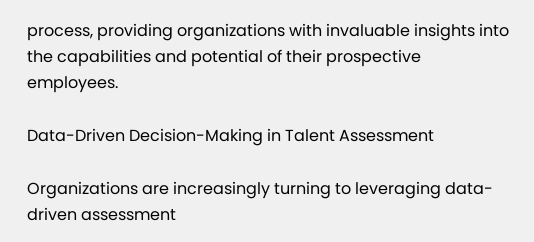process, providing organizations with invaluable insights into the capabilities and potential of their prospective employees.

Data-Driven Decision-Making in Talent Assessment

Organizations are increasingly turning to leveraging data-driven assessment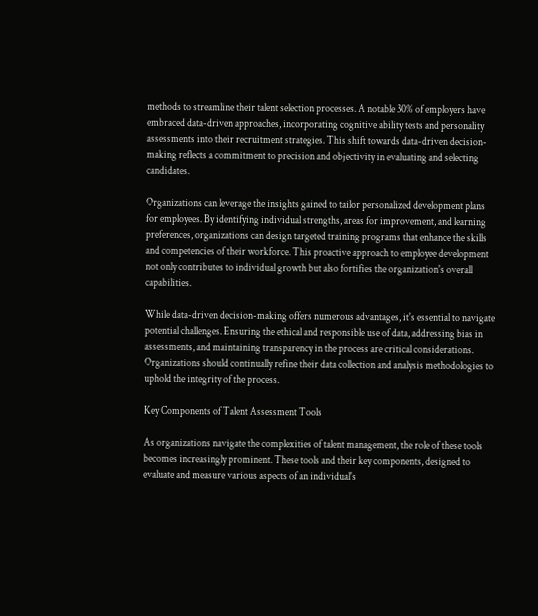methods to streamline their talent selection processes. A notable 30% of employers have embraced data-driven approaches, incorporating cognitive ability tests and personality assessments into their recruitment strategies. This shift towards data-driven decision-making reflects a commitment to precision and objectivity in evaluating and selecting candidates.

Organizations can leverage the insights gained to tailor personalized development plans for employees. By identifying individual strengths, areas for improvement, and learning preferences, organizations can design targeted training programs that enhance the skills and competencies of their workforce. This proactive approach to employee development not only contributes to individual growth but also fortifies the organization's overall capabilities.

While data-driven decision-making offers numerous advantages, it's essential to navigate potential challenges. Ensuring the ethical and responsible use of data, addressing bias in assessments, and maintaining transparency in the process are critical considerations. Organizations should continually refine their data collection and analysis methodologies to uphold the integrity of the process.

Key Components of Talent Assessment Tools

As organizations navigate the complexities of talent management, the role of these tools becomes increasingly prominent. These tools and their key components, designed to evaluate and measure various aspects of an individual's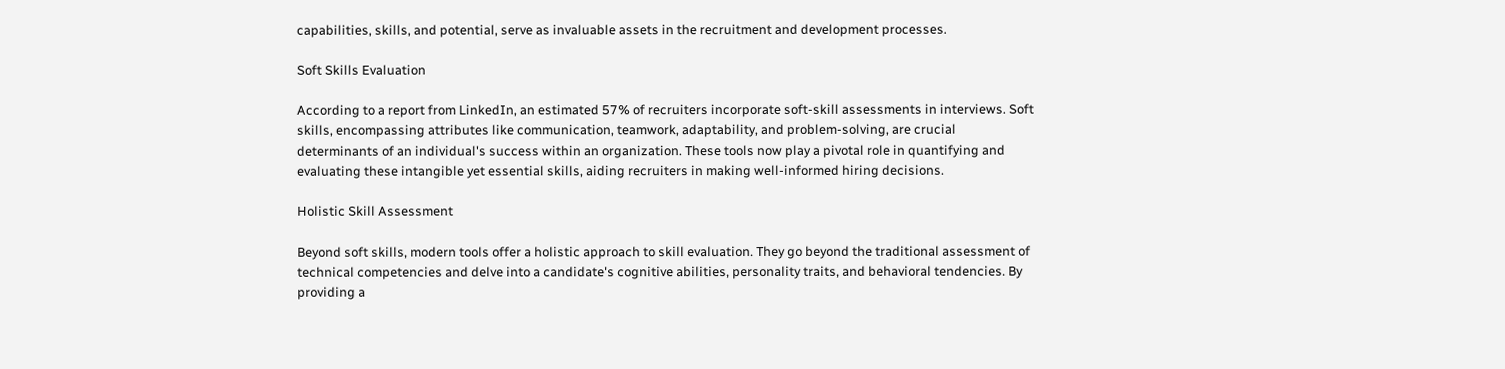capabilities, skills, and potential, serve as invaluable assets in the recruitment and development processes.

Soft Skills Evaluation

According to a report from LinkedIn, an estimated 57% of recruiters incorporate soft-skill assessments in interviews. Soft skills, encompassing attributes like communication, teamwork, adaptability, and problem-solving, are crucial determinants of an individual's success within an organization. These tools now play a pivotal role in quantifying and evaluating these intangible yet essential skills, aiding recruiters in making well-informed hiring decisions.

Holistic Skill Assessment

Beyond soft skills, modern tools offer a holistic approach to skill evaluation. They go beyond the traditional assessment of technical competencies and delve into a candidate's cognitive abilities, personality traits, and behavioral tendencies. By providing a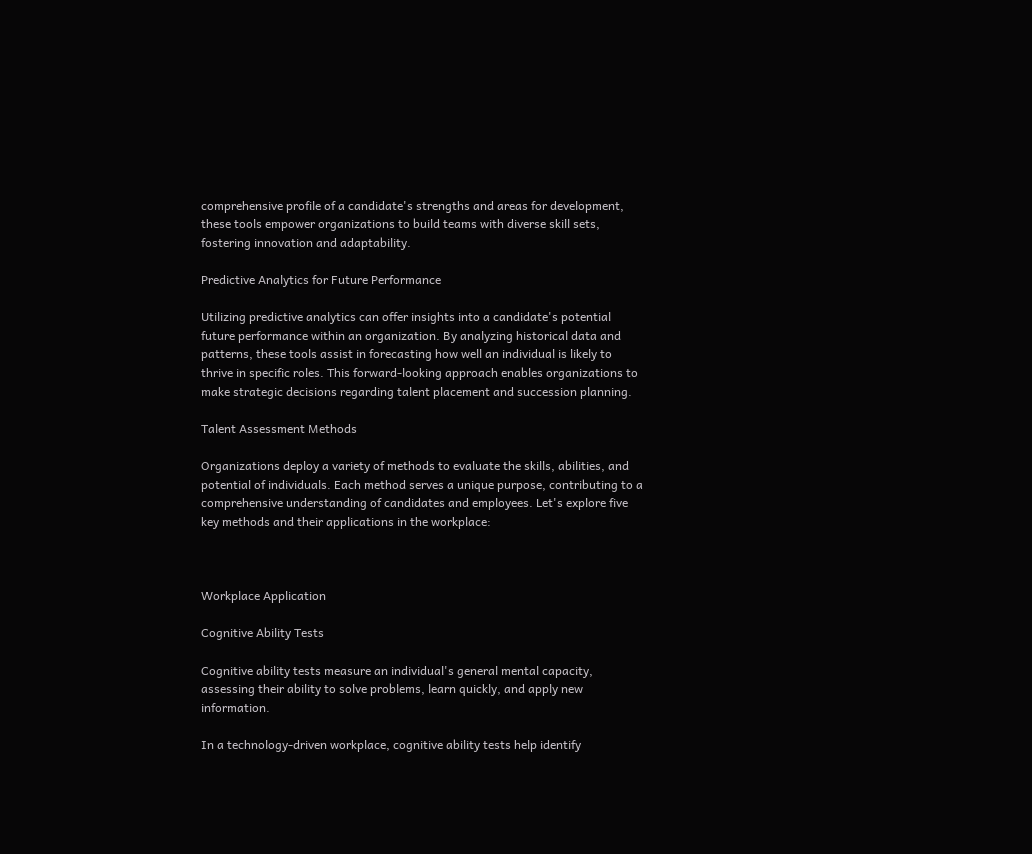comprehensive profile of a candidate's strengths and areas for development, these tools empower organizations to build teams with diverse skill sets, fostering innovation and adaptability.

Predictive Analytics for Future Performance

Utilizing predictive analytics can offer insights into a candidate's potential future performance within an organization. By analyzing historical data and patterns, these tools assist in forecasting how well an individual is likely to thrive in specific roles. This forward-looking approach enables organizations to make strategic decisions regarding talent placement and succession planning.

Talent Assessment Methods

Organizations deploy a variety of methods to evaluate the skills, abilities, and potential of individuals. Each method serves a unique purpose, contributing to a comprehensive understanding of candidates and employees. Let's explore five key methods and their applications in the workplace:



Workplace Application

Cognitive Ability Tests

Cognitive ability tests measure an individual's general mental capacity, assessing their ability to solve problems, learn quickly, and apply new information.

In a technology-driven workplace, cognitive ability tests help identify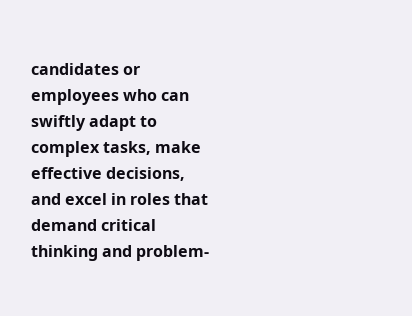candidates or employees who can swiftly adapt to complex tasks, make effective decisions, and excel in roles that demand critical thinking and problem-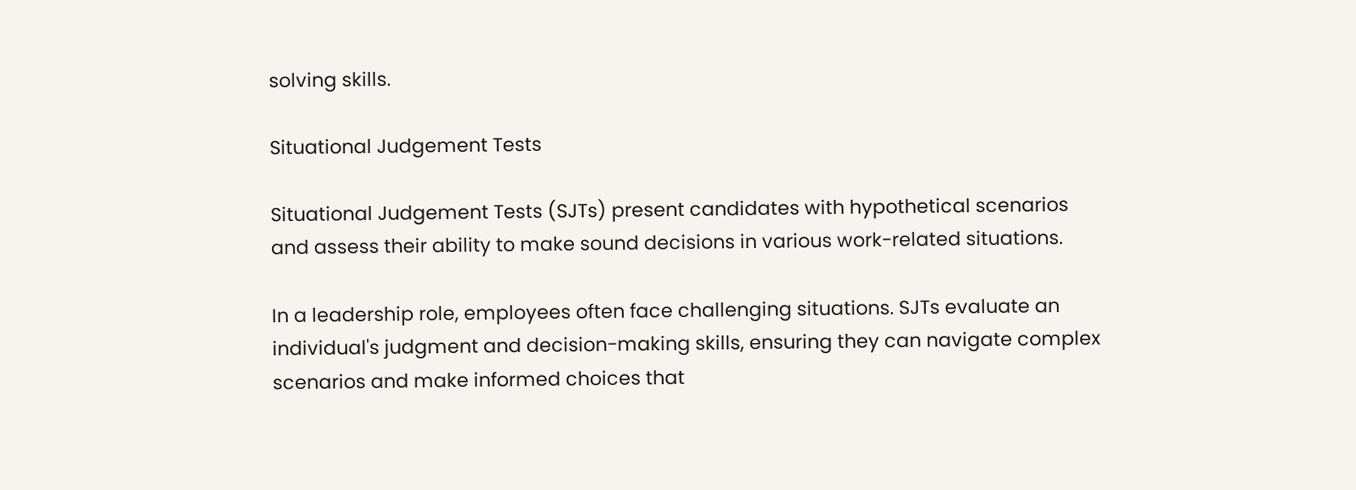solving skills.

Situational Judgement Tests

Situational Judgement Tests (SJTs) present candidates with hypothetical scenarios and assess their ability to make sound decisions in various work-related situations.

In a leadership role, employees often face challenging situations. SJTs evaluate an individual's judgment and decision-making skills, ensuring they can navigate complex scenarios and make informed choices that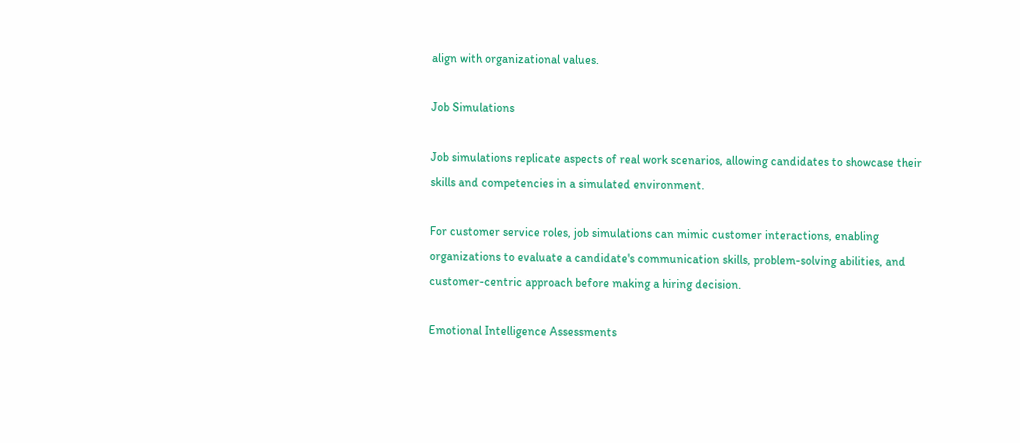align with organizational values.

Job Simulations

Job simulations replicate aspects of real work scenarios, allowing candidates to showcase their skills and competencies in a simulated environment.

For customer service roles, job simulations can mimic customer interactions, enabling organizations to evaluate a candidate's communication skills, problem-solving abilities, and customer-centric approach before making a hiring decision.

Emotional Intelligence Assessments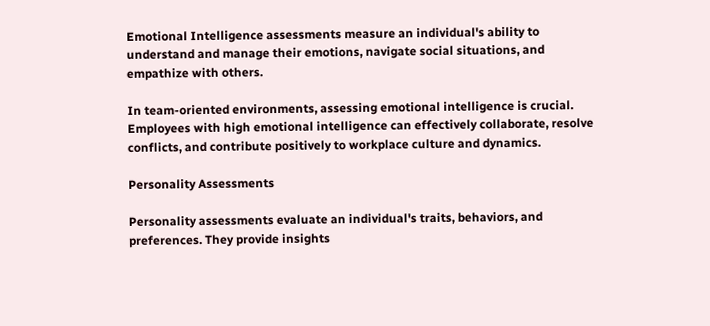Emotional Intelligence assessments measure an individual's ability to understand and manage their emotions, navigate social situations, and empathize with others.

In team-oriented environments, assessing emotional intelligence is crucial. Employees with high emotional intelligence can effectively collaborate, resolve conflicts, and contribute positively to workplace culture and dynamics.

Personality Assessments

Personality assessments evaluate an individual's traits, behaviors, and preferences. They provide insights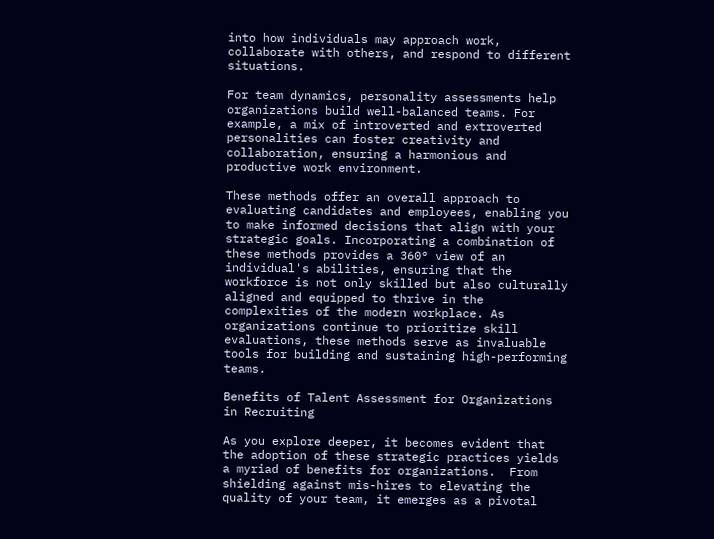into how individuals may approach work, collaborate with others, and respond to different situations.

For team dynamics, personality assessments help organizations build well-balanced teams. For example, a mix of introverted and extroverted personalities can foster creativity and collaboration, ensuring a harmonious and productive work environment.

These methods offer an overall approach to evaluating candidates and employees, enabling you to make informed decisions that align with your strategic goals. Incorporating a combination of these methods provides a 360° view of an individual's abilities, ensuring that the workforce is not only skilled but also culturally aligned and equipped to thrive in the complexities of the modern workplace. As organizations continue to prioritize skill evaluations, these methods serve as invaluable tools for building and sustaining high-performing teams.

Benefits of Talent Assessment for Organizations in Recruiting

As you explore deeper, it becomes evident that the adoption of these strategic practices yields a myriad of benefits for organizations.  From shielding against mis-hires to elevating the quality of your team, it emerges as a pivotal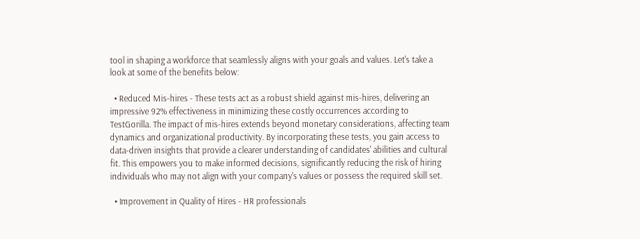tool in shaping a workforce that seamlessly aligns with your goals and values. Let's take a look at some of the benefits below:

  • Reduced Mis-hires - These tests act as a robust shield against mis-hires, delivering an impressive 92% effectiveness in minimizing these costly occurrences according to TestGorilla. The impact of mis-hires extends beyond monetary considerations, affecting team dynamics and organizational productivity. By incorporating these tests, you gain access to data-driven insights that provide a clearer understanding of candidates' abilities and cultural fit. This empowers you to make informed decisions, significantly reducing the risk of hiring individuals who may not align with your company's values or possess the required skill set.

  • Improvement in Quality of Hires - HR professionals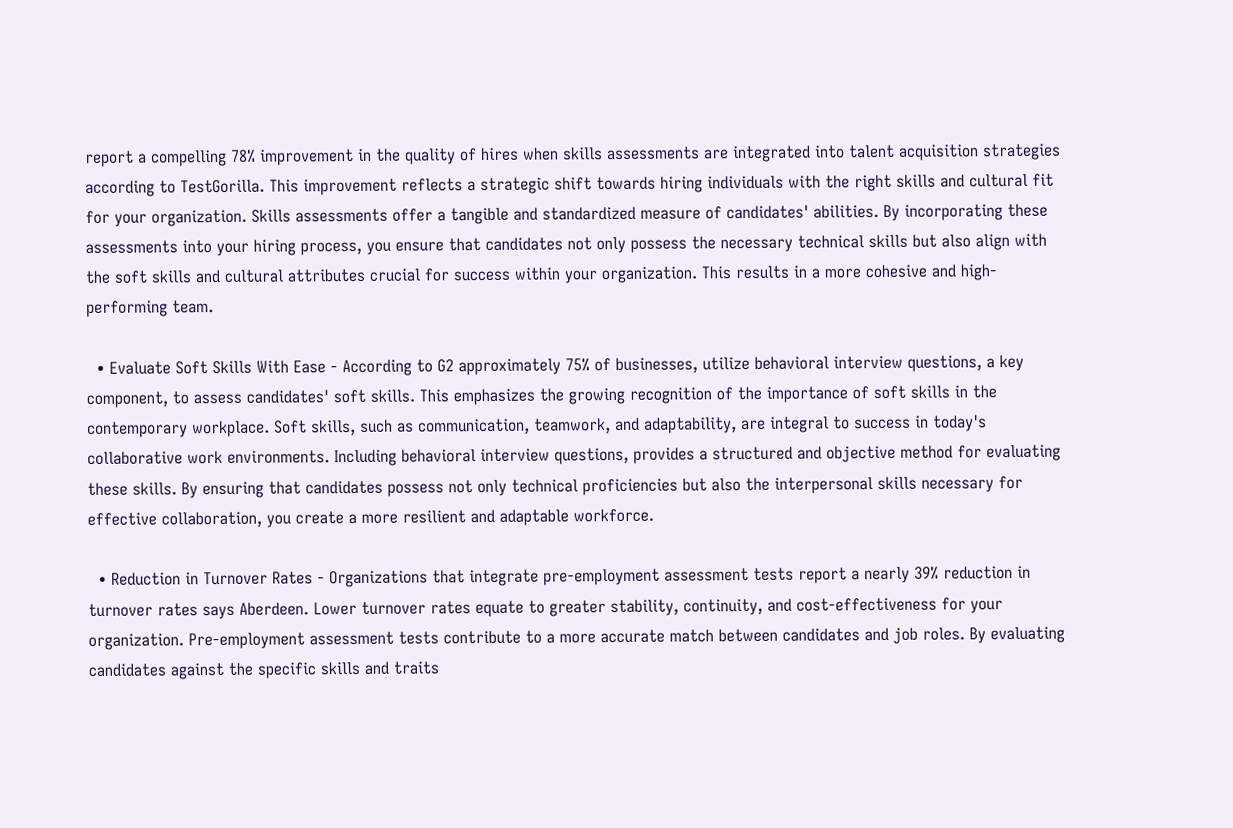report a compelling 78% improvement in the quality of hires when skills assessments are integrated into talent acquisition strategies according to TestGorilla. This improvement reflects a strategic shift towards hiring individuals with the right skills and cultural fit for your organization. Skills assessments offer a tangible and standardized measure of candidates' abilities. By incorporating these assessments into your hiring process, you ensure that candidates not only possess the necessary technical skills but also align with the soft skills and cultural attributes crucial for success within your organization. This results in a more cohesive and high-performing team.

  • Evaluate Soft Skills With Ease - According to G2 approximately 75% of businesses, utilize behavioral interview questions, a key component, to assess candidates' soft skills. This emphasizes the growing recognition of the importance of soft skills in the contemporary workplace. Soft skills, such as communication, teamwork, and adaptability, are integral to success in today's collaborative work environments. Including behavioral interview questions, provides a structured and objective method for evaluating these skills. By ensuring that candidates possess not only technical proficiencies but also the interpersonal skills necessary for effective collaboration, you create a more resilient and adaptable workforce.

  • Reduction in Turnover Rates - Organizations that integrate pre-employment assessment tests report a nearly 39% reduction in turnover rates says Aberdeen. Lower turnover rates equate to greater stability, continuity, and cost-effectiveness for your organization. Pre-employment assessment tests contribute to a more accurate match between candidates and job roles. By evaluating candidates against the specific skills and traits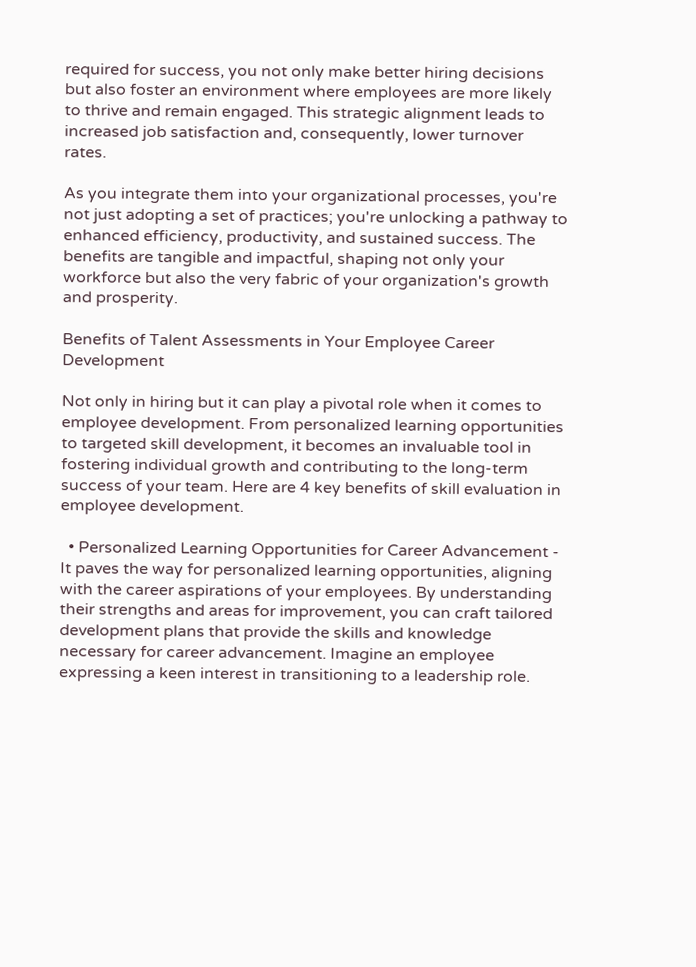required for success, you not only make better hiring decisions but also foster an environment where employees are more likely to thrive and remain engaged. This strategic alignment leads to increased job satisfaction and, consequently, lower turnover rates.

As you integrate them into your organizational processes, you're not just adopting a set of practices; you're unlocking a pathway to enhanced efficiency, productivity, and sustained success. The benefits are tangible and impactful, shaping not only your workforce but also the very fabric of your organization's growth and prosperity.

Benefits of Talent Assessments in Your Employee Career Development

Not only in hiring but it can play a pivotal role when it comes to employee development. From personalized learning opportunities to targeted skill development, it becomes an invaluable tool in fostering individual growth and contributing to the long-term success of your team. Here are 4 key benefits of skill evaluation in employee development.

  • Personalized Learning Opportunities for Career Advancement - It paves the way for personalized learning opportunities, aligning with the career aspirations of your employees. By understanding their strengths and areas for improvement, you can craft tailored development plans that provide the skills and knowledge necessary for career advancement. Imagine an employee expressing a keen interest in transitioning to a leadership role.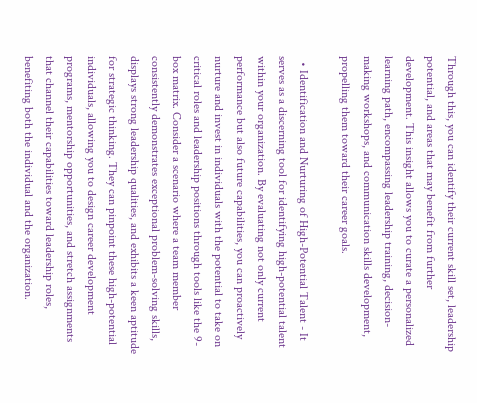Through this, you can identify their current skill set, leadership potential, and areas that may benefit from further development. This insight allows you to curate a personalized learning path, encompassing leadership training, decision-making workshops, and communication skills development, propelling them toward their career goals.

  • Identification and Nurturing of High-Potential Talent - It serves as a discerning tool for identifying high-potential talent within your organization. By evaluating not only current performance but also future capabilities, you can proactively nurture and invest in individuals with the potential to take on critical roles and leadership positions through tools like the 9-box matrix. Consider a scenario where a team member consistently demonstrates exceptional problem-solving skills, displays strong leadership qualities, and exhibits a keen aptitude for strategic thinking. They can pinpoint these high-potential individuals, allowing you to design career development programs, mentorship opportunities, and stretch assignments that channel their capabilities toward leadership roles, benefiting both the individual and the organization.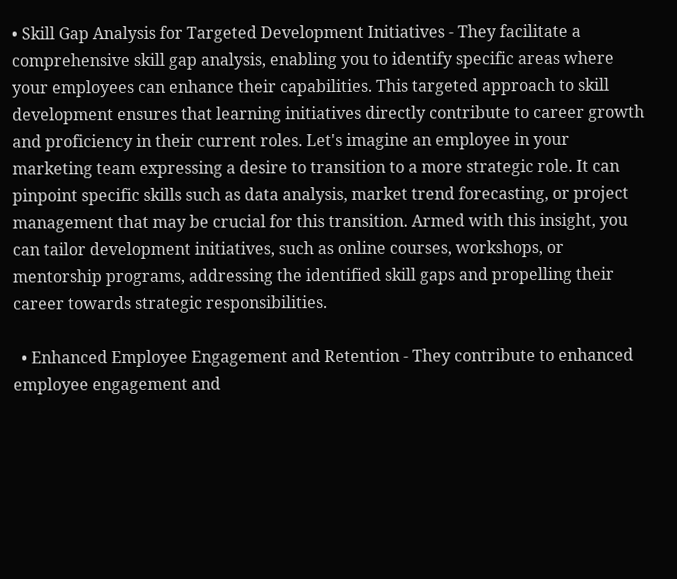• Skill Gap Analysis for Targeted Development Initiatives - They facilitate a comprehensive skill gap analysis, enabling you to identify specific areas where your employees can enhance their capabilities. This targeted approach to skill development ensures that learning initiatives directly contribute to career growth and proficiency in their current roles. Let's imagine an employee in your marketing team expressing a desire to transition to a more strategic role. It can pinpoint specific skills such as data analysis, market trend forecasting, or project management that may be crucial for this transition. Armed with this insight, you can tailor development initiatives, such as online courses, workshops, or mentorship programs, addressing the identified skill gaps and propelling their career towards strategic responsibilities.

  • Enhanced Employee Engagement and Retention - They contribute to enhanced employee engagement and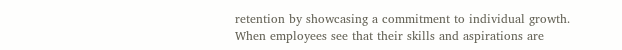retention by showcasing a commitment to individual growth. When employees see that their skills and aspirations are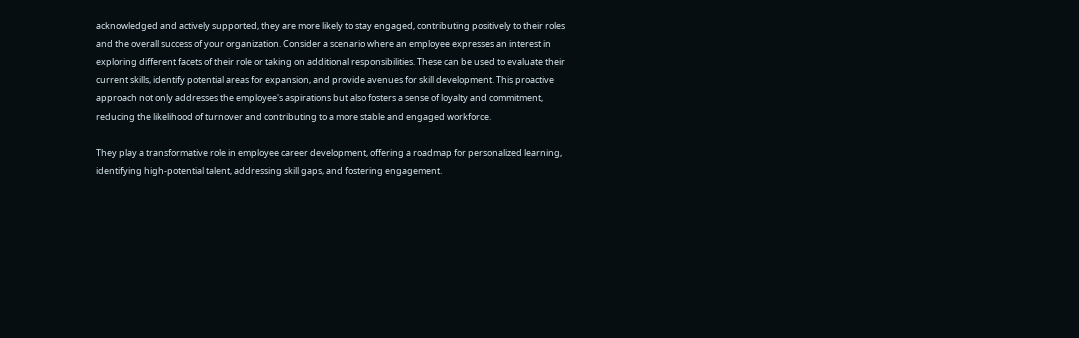acknowledged and actively supported, they are more likely to stay engaged, contributing positively to their roles and the overall success of your organization. Consider a scenario where an employee expresses an interest in exploring different facets of their role or taking on additional responsibilities. These can be used to evaluate their current skills, identify potential areas for expansion, and provide avenues for skill development. This proactive approach not only addresses the employee's aspirations but also fosters a sense of loyalty and commitment, reducing the likelihood of turnover and contributing to a more stable and engaged workforce.

They play a transformative role in employee career development, offering a roadmap for personalized learning, identifying high-potential talent, addressing skill gaps, and fostering engagement.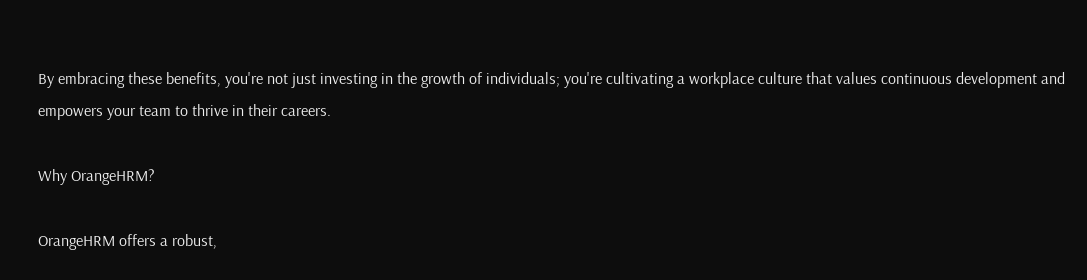By embracing these benefits, you're not just investing in the growth of individuals; you're cultivating a workplace culture that values continuous development and empowers your team to thrive in their careers.

Why OrangeHRM?

OrangeHRM offers a robust,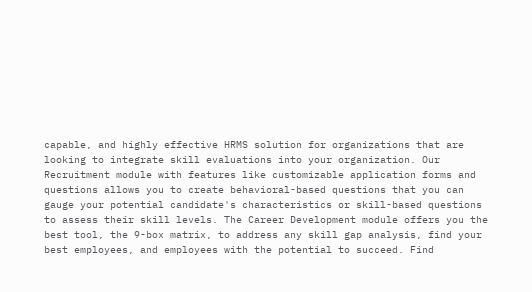capable, and highly effective HRMS solution for organizations that are looking to integrate skill evaluations into your organization. Our Recruitment module with features like customizable application forms and questions allows you to create behavioral-based questions that you can gauge your potential candidate's characteristics or skill-based questions to assess their skill levels. The Career Development module offers you the best tool, the 9-box matrix, to address any skill gap analysis, find your best employees, and employees with the potential to succeed. Find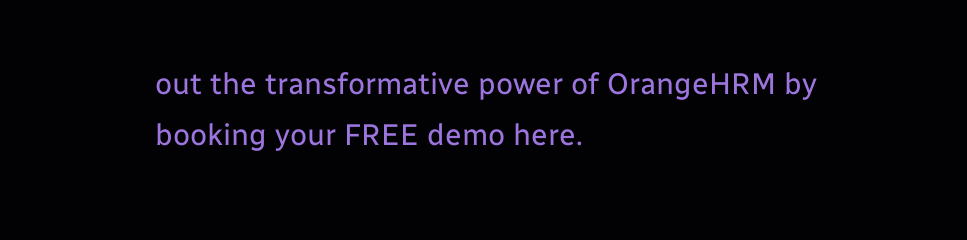out the transformative power of OrangeHRM by booking your FREE demo here.